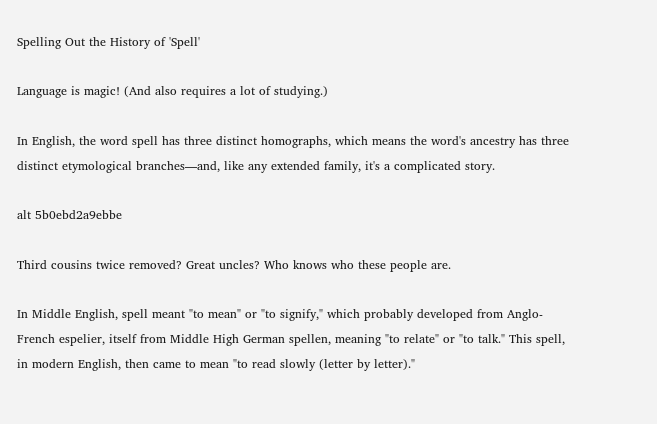Spelling Out the History of 'Spell'

Language is magic! (And also requires a lot of studying.)

In English, the word spell has three distinct homographs, which means the word's ancestry has three distinct etymological branches—and, like any extended family, it's a complicated story.

alt 5b0ebd2a9ebbe

Third cousins twice removed? Great uncles? Who knows who these people are.

In Middle English, spell meant "to mean" or "to signify," which probably developed from Anglo-French espelier, itself from Middle High German spellen, meaning "to relate" or "to talk." This spell, in modern English, then came to mean "to read slowly (letter by letter)."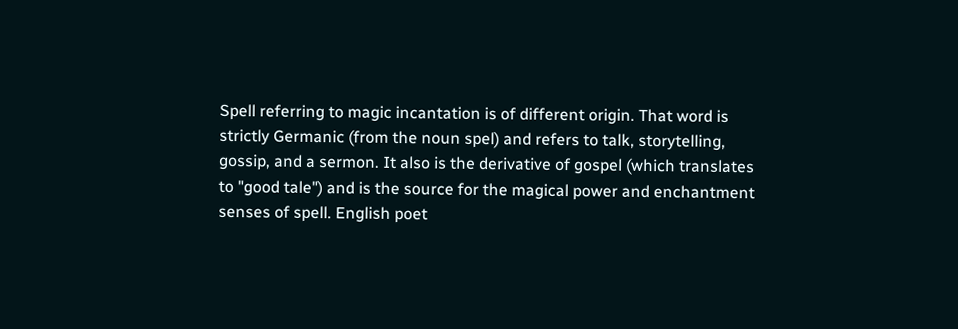Spell referring to magic incantation is of different origin. That word is strictly Germanic (from the noun spel) and refers to talk, storytelling, gossip, and a sermon. It also is the derivative of gospel (which translates to "good tale") and is the source for the magical power and enchantment senses of spell. English poet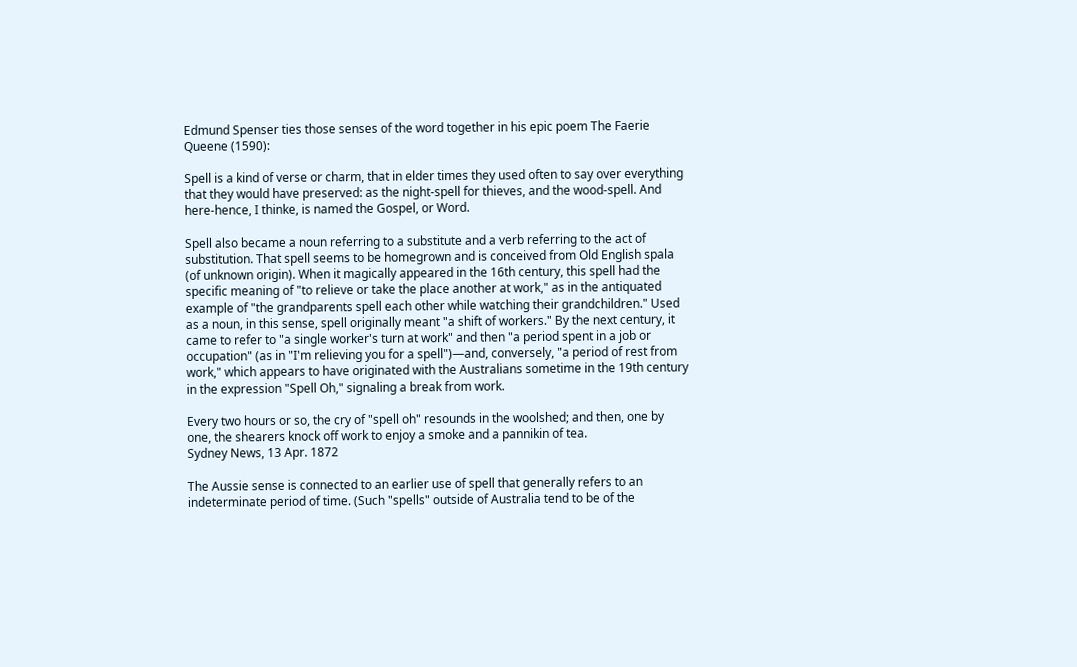Edmund Spenser ties those senses of the word together in his epic poem The Faerie Queene (1590):

Spell is a kind of verse or charm, that in elder times they used often to say over everything that they would have preserved: as the night-spell for thieves, and the wood-spell. And here-hence, I thinke, is named the Gospel, or Word.

Spell also became a noun referring to a substitute and a verb referring to the act of substitution. That spell seems to be homegrown and is conceived from Old English spala (of unknown origin). When it magically appeared in the 16th century, this spell had the specific meaning of "to relieve or take the place another at work," as in the antiquated example of "the grandparents spell each other while watching their grandchildren." Used as a noun, in this sense, spell originally meant "a shift of workers." By the next century, it came to refer to "a single worker's turn at work" and then "a period spent in a job or occupation" (as in "I'm relieving you for a spell")—and, conversely, "a period of rest from work," which appears to have originated with the Australians sometime in the 19th century in the expression "Spell Oh," signaling a break from work.

Every two hours or so, the cry of "spell oh" resounds in the woolshed; and then, one by one, the shearers knock off work to enjoy a smoke and a pannikin of tea.
Sydney News, 13 Apr. 1872

The Aussie sense is connected to an earlier use of spell that generally refers to an indeterminate period of time. (Such "spells" outside of Australia tend to be of the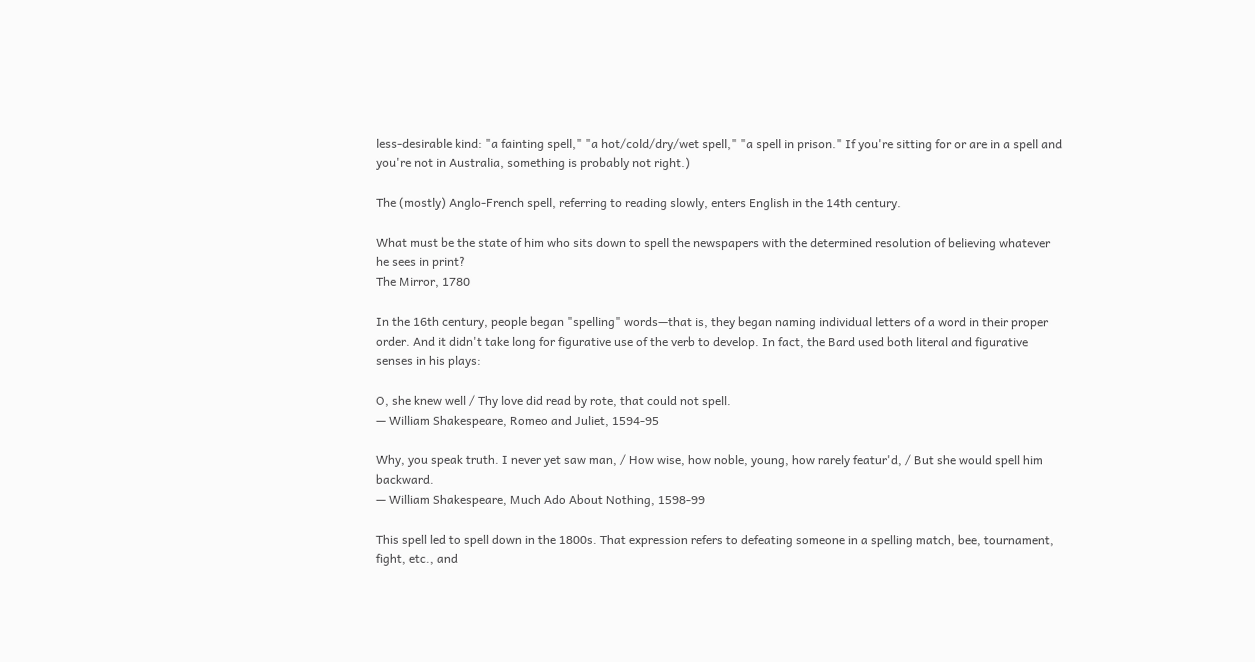less-desirable kind: "a fainting spell," "a hot/cold/dry/wet spell," "a spell in prison." If you're sitting for or are in a spell and you're not in Australia, something is probably not right.)

The (mostly) Anglo-French spell, referring to reading slowly, enters English in the 14th century.

What must be the state of him who sits down to spell the newspapers with the determined resolution of believing whatever he sees in print?
The Mirror, 1780

In the 16th century, people began "spelling" words—that is, they began naming individual letters of a word in their proper order. And it didn't take long for figurative use of the verb to develop. In fact, the Bard used both literal and figurative senses in his plays:

O, she knew well / Thy love did read by rote, that could not spell.
— William Shakespeare, Romeo and Juliet, 1594-95

Why, you speak truth. I never yet saw man, / How wise, how noble, young, how rarely featur'd, / But she would spell him backward.
— William Shakespeare, Much Ado About Nothing, 1598-99

This spell led to spell down in the 1800s. That expression refers to defeating someone in a spelling match, bee, tournament, fight, etc., and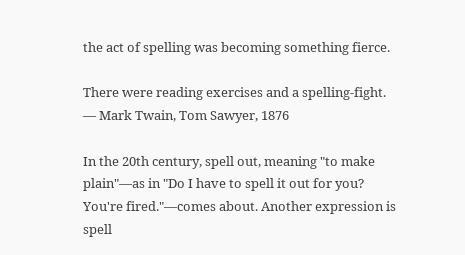the act of spelling was becoming something fierce.

There were reading exercises and a spelling-fight.
— Mark Twain, Tom Sawyer, 1876

In the 20th century, spell out, meaning "to make plain"—as in "Do I have to spell it out for you? You're fired."—comes about. Another expression is spell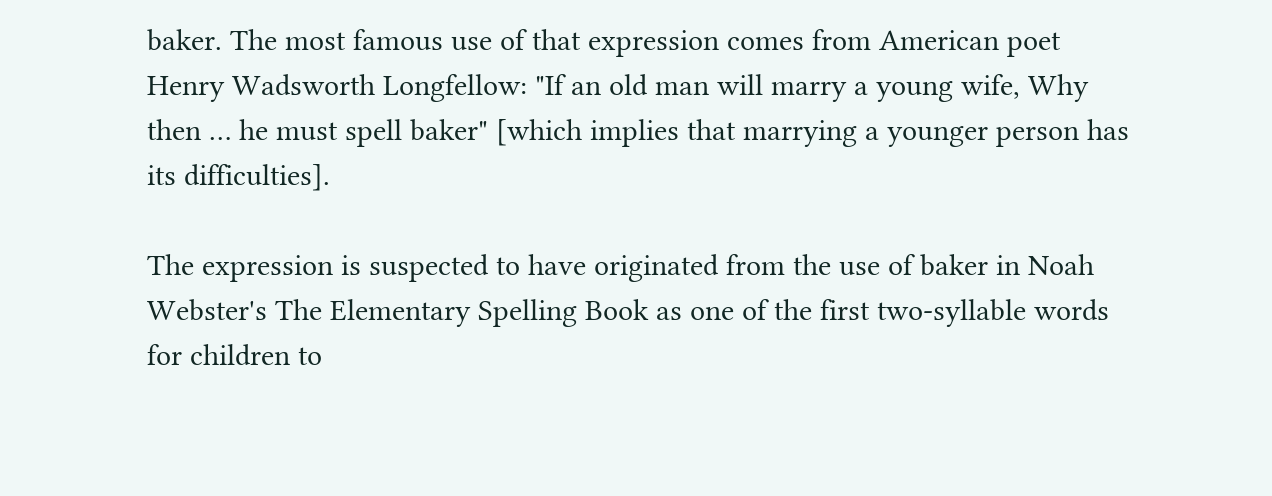baker. The most famous use of that expression comes from American poet Henry Wadsworth Longfellow: "If an old man will marry a young wife, Why then … he must spell baker" [which implies that marrying a younger person has its difficulties].

The expression is suspected to have originated from the use of baker in Noah Webster's The Elementary Spelling Book as one of the first two-syllable words for children to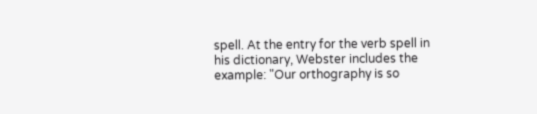spell. At the entry for the verb spell in his dictionary, Webster includes the example: "Our orthography is so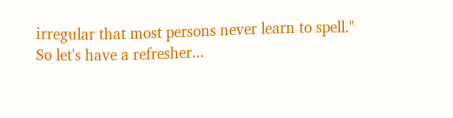irregular that most persons never learn to spell." So let's have a refresher...